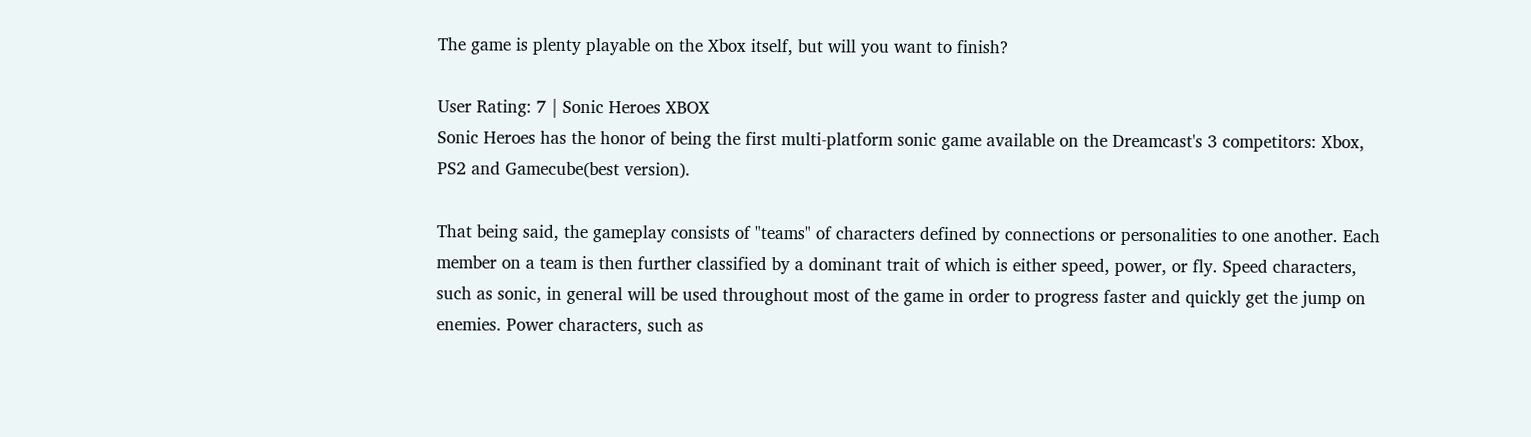The game is plenty playable on the Xbox itself, but will you want to finish?

User Rating: 7 | Sonic Heroes XBOX
Sonic Heroes has the honor of being the first multi-platform sonic game available on the Dreamcast's 3 competitors: Xbox, PS2 and Gamecube(best version).

That being said, the gameplay consists of "teams" of characters defined by connections or personalities to one another. Each member on a team is then further classified by a dominant trait of which is either speed, power, or fly. Speed characters, such as sonic, in general will be used throughout most of the game in order to progress faster and quickly get the jump on enemies. Power characters, such as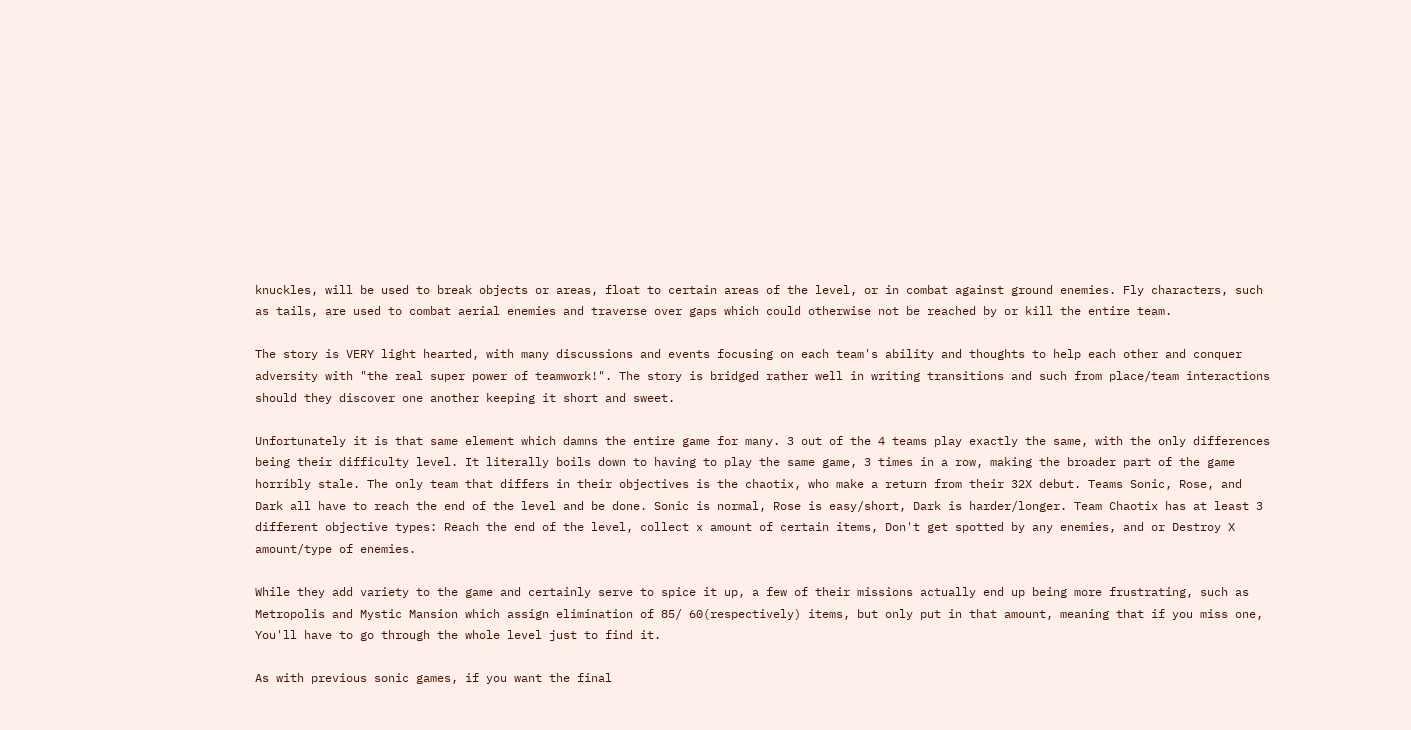knuckles, will be used to break objects or areas, float to certain areas of the level, or in combat against ground enemies. Fly characters, such as tails, are used to combat aerial enemies and traverse over gaps which could otherwise not be reached by or kill the entire team.

The story is VERY light hearted, with many discussions and events focusing on each team's ability and thoughts to help each other and conquer adversity with "the real super power of teamwork!". The story is bridged rather well in writing transitions and such from place/team interactions should they discover one another keeping it short and sweet.

Unfortunately it is that same element which damns the entire game for many. 3 out of the 4 teams play exactly the same, with the only differences being their difficulty level. It literally boils down to having to play the same game, 3 times in a row, making the broader part of the game horribly stale. The only team that differs in their objectives is the chaotix, who make a return from their 32X debut. Teams Sonic, Rose, and Dark all have to reach the end of the level and be done. Sonic is normal, Rose is easy/short, Dark is harder/longer. Team Chaotix has at least 3 different objective types: Reach the end of the level, collect x amount of certain items, Don't get spotted by any enemies, and or Destroy X amount/type of enemies.

While they add variety to the game and certainly serve to spice it up, a few of their missions actually end up being more frustrating, such as Metropolis and Mystic Mansion which assign elimination of 85/ 60(respectively) items, but only put in that amount, meaning that if you miss one, You'll have to go through the whole level just to find it.

As with previous sonic games, if you want the final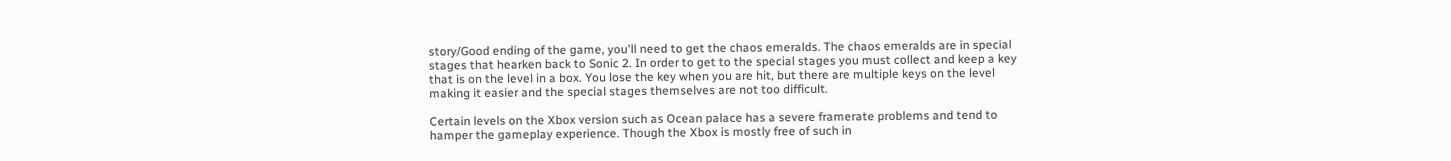story/Good ending of the game, you'll need to get the chaos emeralds. The chaos emeralds are in special stages that hearken back to Sonic 2. In order to get to the special stages you must collect and keep a key that is on the level in a box. You lose the key when you are hit, but there are multiple keys on the level making it easier and the special stages themselves are not too difficult.

Certain levels on the Xbox version such as Ocean palace has a severe framerate problems and tend to hamper the gameplay experience. Though the Xbox is mostly free of such in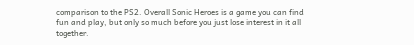comparison to the PS2. Overall Sonic Heroes is a game you can find fun and play, but only so much before you just lose interest in it all together.